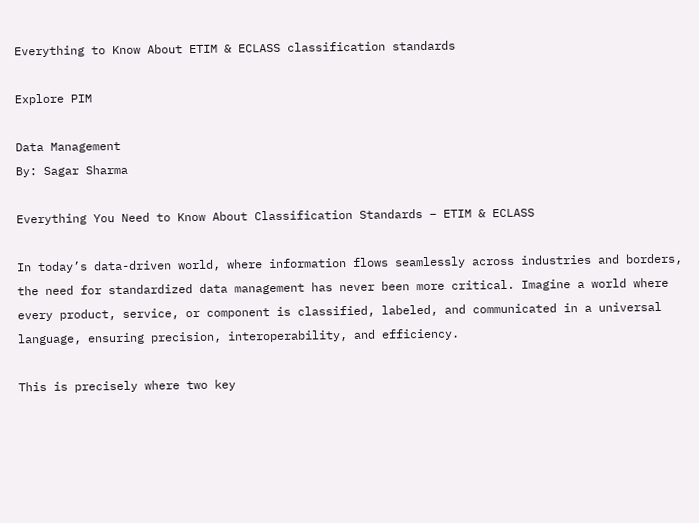Everything to Know About ETIM & ECLASS classification standards

Explore PIM

Data Management
By: Sagar Sharma

Everything You Need to Know About Classification Standards – ETIM & ECLASS

In today’s data-driven world, where information flows seamlessly across industries and borders, the need for standardized data management has never been more critical. Imagine a world where every product, service, or component is classified, labeled, and communicated in a universal language, ensuring precision, interoperability, and efficiency.

This is precisely where two key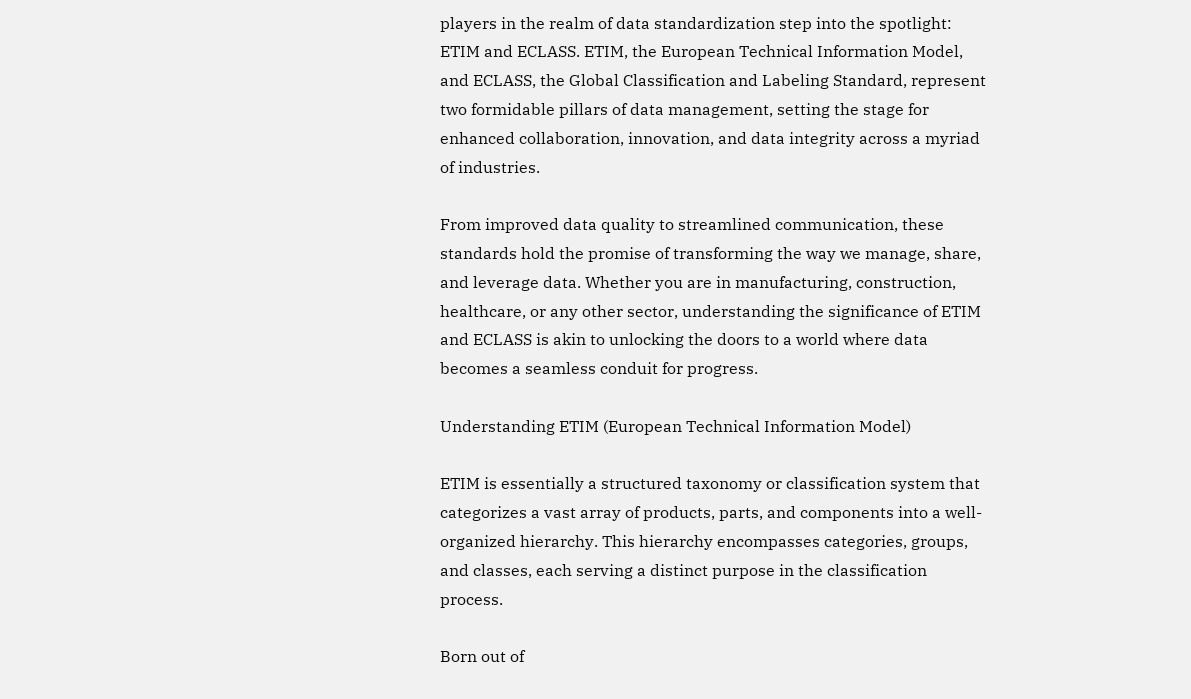players in the realm of data standardization step into the spotlight: ETIM and ECLASS. ETIM, the European Technical Information Model, and ECLASS, the Global Classification and Labeling Standard, represent two formidable pillars of data management, setting the stage for enhanced collaboration, innovation, and data integrity across a myriad of industries.

From improved data quality to streamlined communication, these standards hold the promise of transforming the way we manage, share, and leverage data. Whether you are in manufacturing, construction, healthcare, or any other sector, understanding the significance of ETIM and ECLASS is akin to unlocking the doors to a world where data becomes a seamless conduit for progress.

Understanding ETIM (European Technical Information Model)

ETIM is essentially a structured taxonomy or classification system that categorizes a vast array of products, parts, and components into a well-organized hierarchy. This hierarchy encompasses categories, groups, and classes, each serving a distinct purpose in the classification process.

Born out of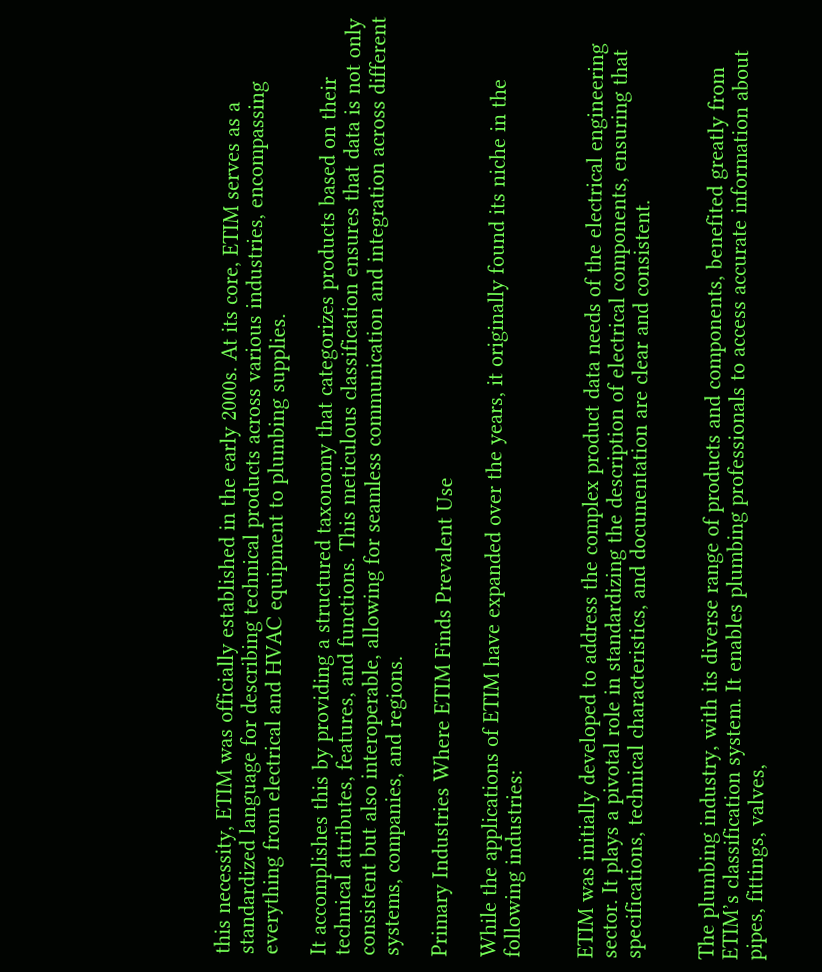this necessity, ETIM was officially established in the early 2000s. At its core, ETIM serves as a standardized language for describing technical products across various industries, encompassing everything from electrical and HVAC equipment to plumbing supplies.

It accomplishes this by providing a structured taxonomy that categorizes products based on their technical attributes, features, and functions. This meticulous classification ensures that data is not only consistent but also interoperable, allowing for seamless communication and integration across different systems, companies, and regions.

Primary Industries Where ETIM Finds Prevalent Use

While the applications of ETIM have expanded over the years, it originally found its niche in the following industries:


ETIM was initially developed to address the complex product data needs of the electrical engineering sector. It plays a pivotal role in standardizing the description of electrical components, ensuring that specifications, technical characteristics, and documentation are clear and consistent.


The plumbing industry, with its diverse range of products and components, benefited greatly from ETIM’s classification system. It enables plumbing professionals to access accurate information about pipes, fittings, valves,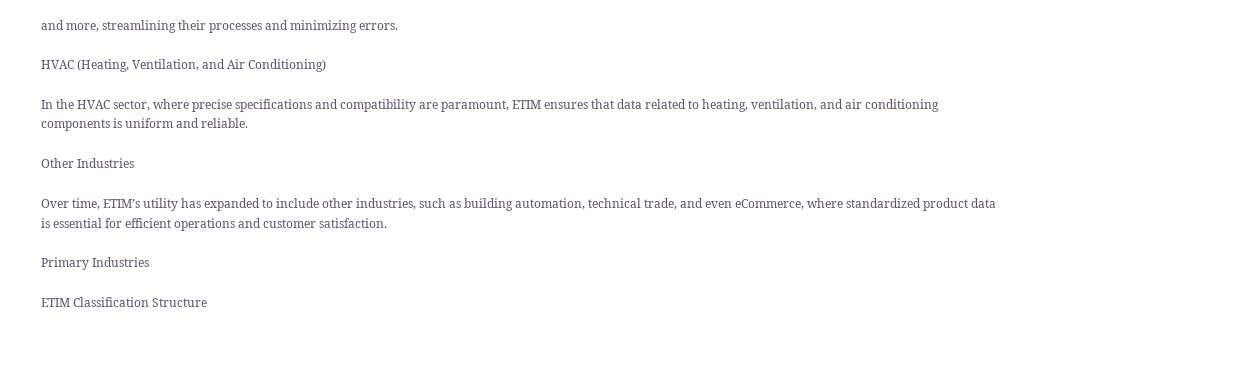and more, streamlining their processes and minimizing errors.

HVAC (Heating, Ventilation, and Air Conditioning)

In the HVAC sector, where precise specifications and compatibility are paramount, ETIM ensures that data related to heating, ventilation, and air conditioning components is uniform and reliable.

Other Industries

Over time, ETIM’s utility has expanded to include other industries, such as building automation, technical trade, and even eCommerce, where standardized product data is essential for efficient operations and customer satisfaction.

Primary Industries

ETIM Classification Structure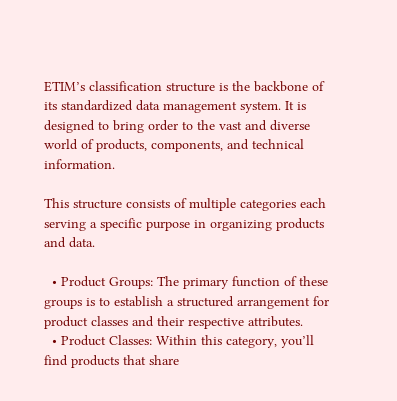ETIM’s classification structure is the backbone of its standardized data management system. It is designed to bring order to the vast and diverse world of products, components, and technical information.

This structure consists of multiple categories each serving a specific purpose in organizing products and data.

  • Product Groups: The primary function of these groups is to establish a structured arrangement for product classes and their respective attributes.
  • Product Classes: Within this category, you’ll find products that share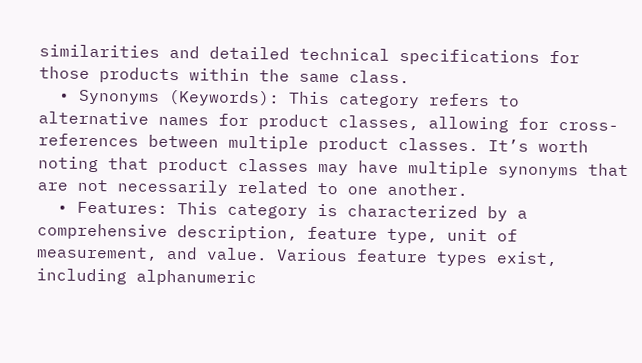similarities and detailed technical specifications for those products within the same class.
  • Synonyms (Keywords): This category refers to alternative names for product classes, allowing for cross-references between multiple product classes. It’s worth noting that product classes may have multiple synonyms that are not necessarily related to one another.
  • Features: This category is characterized by a comprehensive description, feature type, unit of measurement, and value. Various feature types exist, including alphanumeric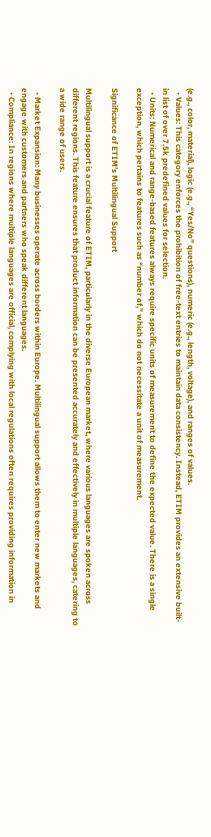(e.g., color, material), logic (e.g., “Yes/No” questions), numeric (e.g., length, voltage), and ranges of values.
  • Values: This category enforces the prohibition of free-text entries to maintain data consistency. Instead, ETIM provides an extensive built-in list of over 7.5k predefined values for selection.
  • Units: Numerical and range-based features always require specific units of measurement to define the expected value. There is a single exception, which pertains to features such as “number of,” which do not necessitate a unit of measurement.

Significance of ETIM’s Multilingual Support

Multilingual support is a crucial feature of ETIM, particularly in the diverse European market, where various languages are spoken across different regions. This feature ensures that product information can be presented accurately and effectively in multiple languages, catering to a wide range of users.

  • Market Expansion: Many businesses operate across borders within Europe. Multilingual support allows them to enter new markets and engage with customers and partners who speak different languages.
  • Compliance: In regions where multiple languages are official, complying with local regulations often requires providing information in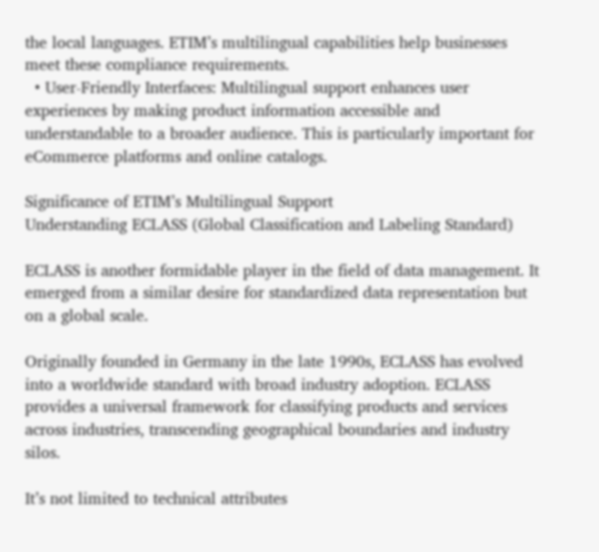the local languages. ETIM’s multilingual capabilities help businesses meet these compliance requirements.
  • User-Friendly Interfaces: Multilingual support enhances user experiences by making product information accessible and understandable to a broader audience. This is particularly important for eCommerce platforms and online catalogs.

Significance of ETIM’s Multilingual Support
Understanding ECLASS (Global Classification and Labeling Standard)

ECLASS is another formidable player in the field of data management. It emerged from a similar desire for standardized data representation but on a global scale.

Originally founded in Germany in the late 1990s, ECLASS has evolved into a worldwide standard with broad industry adoption. ECLASS provides a universal framework for classifying products and services across industries, transcending geographical boundaries and industry silos.

It’s not limited to technical attributes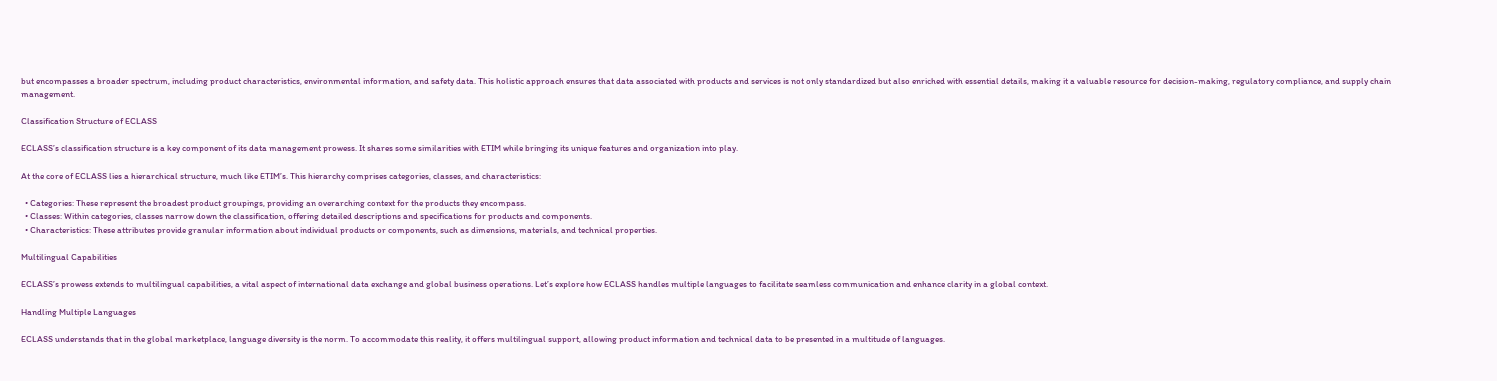but encompasses a broader spectrum, including product characteristics, environmental information, and safety data. This holistic approach ensures that data associated with products and services is not only standardized but also enriched with essential details, making it a valuable resource for decision-making, regulatory compliance, and supply chain management.

Classification Structure of ECLASS

ECLASS’s classification structure is a key component of its data management prowess. It shares some similarities with ETIM while bringing its unique features and organization into play.

At the core of ECLASS lies a hierarchical structure, much like ETIM’s. This hierarchy comprises categories, classes, and characteristics:

  • Categories: These represent the broadest product groupings, providing an overarching context for the products they encompass.
  • Classes: Within categories, classes narrow down the classification, offering detailed descriptions and specifications for products and components.
  • Characteristics: These attributes provide granular information about individual products or components, such as dimensions, materials, and technical properties.

Multilingual Capabilities

ECLASS’s prowess extends to multilingual capabilities, a vital aspect of international data exchange and global business operations. Let’s explore how ECLASS handles multiple languages to facilitate seamless communication and enhance clarity in a global context.

Handling Multiple Languages

ECLASS understands that in the global marketplace, language diversity is the norm. To accommodate this reality, it offers multilingual support, allowing product information and technical data to be presented in a multitude of languages.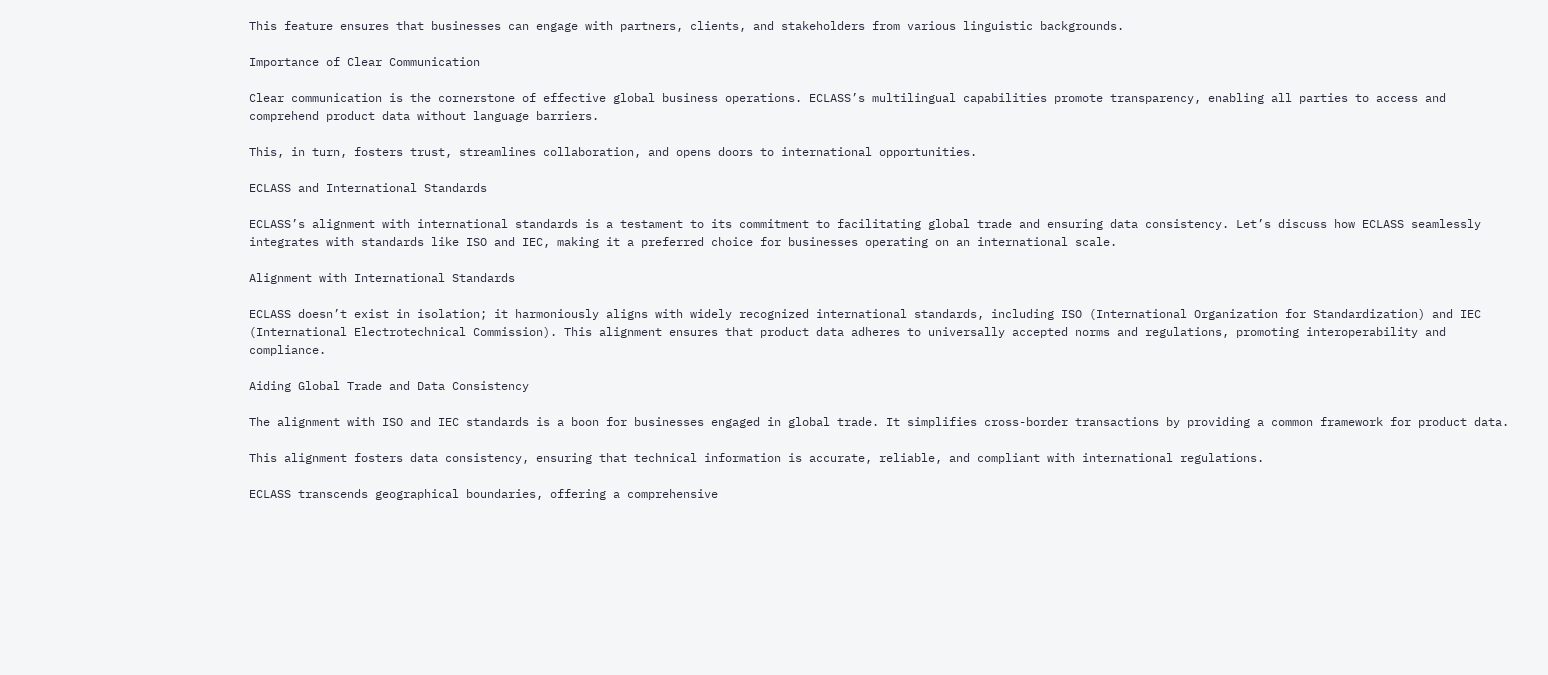This feature ensures that businesses can engage with partners, clients, and stakeholders from various linguistic backgrounds.

Importance of Clear Communication

Clear communication is the cornerstone of effective global business operations. ECLASS’s multilingual capabilities promote transparency, enabling all parties to access and comprehend product data without language barriers.

This, in turn, fosters trust, streamlines collaboration, and opens doors to international opportunities.

ECLASS and International Standards

ECLASS’s alignment with international standards is a testament to its commitment to facilitating global trade and ensuring data consistency. Let’s discuss how ECLASS seamlessly integrates with standards like ISO and IEC, making it a preferred choice for businesses operating on an international scale.

Alignment with International Standards

ECLASS doesn’t exist in isolation; it harmoniously aligns with widely recognized international standards, including ISO (International Organization for Standardization) and IEC (International Electrotechnical Commission). This alignment ensures that product data adheres to universally accepted norms and regulations, promoting interoperability and compliance.

Aiding Global Trade and Data Consistency

The alignment with ISO and IEC standards is a boon for businesses engaged in global trade. It simplifies cross-border transactions by providing a common framework for product data.

This alignment fosters data consistency, ensuring that technical information is accurate, reliable, and compliant with international regulations.

ECLASS transcends geographical boundaries, offering a comprehensive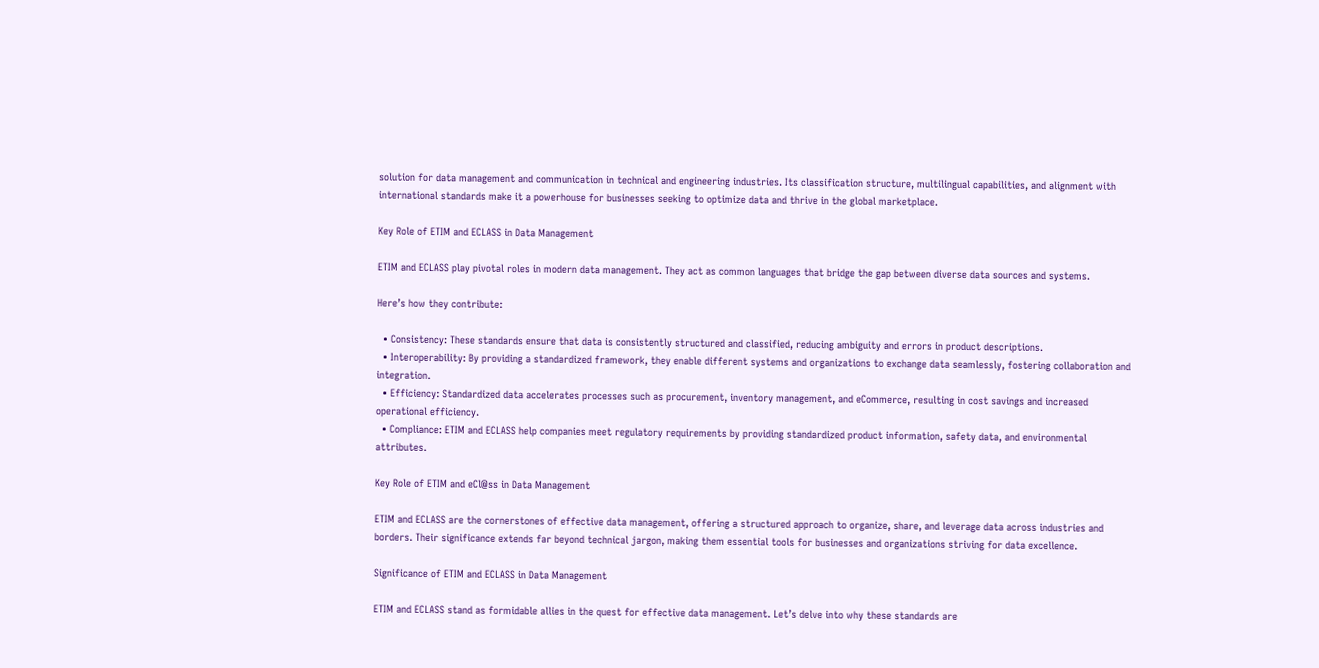solution for data management and communication in technical and engineering industries. Its classification structure, multilingual capabilities, and alignment with international standards make it a powerhouse for businesses seeking to optimize data and thrive in the global marketplace.

Key Role of ETIM and ECLASS in Data Management

ETIM and ECLASS play pivotal roles in modern data management. They act as common languages that bridge the gap between diverse data sources and systems.

Here’s how they contribute:

  • Consistency: These standards ensure that data is consistently structured and classified, reducing ambiguity and errors in product descriptions.
  • Interoperability: By providing a standardized framework, they enable different systems and organizations to exchange data seamlessly, fostering collaboration and integration.
  • Efficiency: Standardized data accelerates processes such as procurement, inventory management, and eCommerce, resulting in cost savings and increased operational efficiency.
  • Compliance: ETIM and ECLASS help companies meet regulatory requirements by providing standardized product information, safety data, and environmental attributes.

Key Role of ETIM and eCl@ss in Data Management

ETIM and ECLASS are the cornerstones of effective data management, offering a structured approach to organize, share, and leverage data across industries and borders. Their significance extends far beyond technical jargon, making them essential tools for businesses and organizations striving for data excellence.

Significance of ETIM and ECLASS in Data Management

ETIM and ECLASS stand as formidable allies in the quest for effective data management. Let’s delve into why these standards are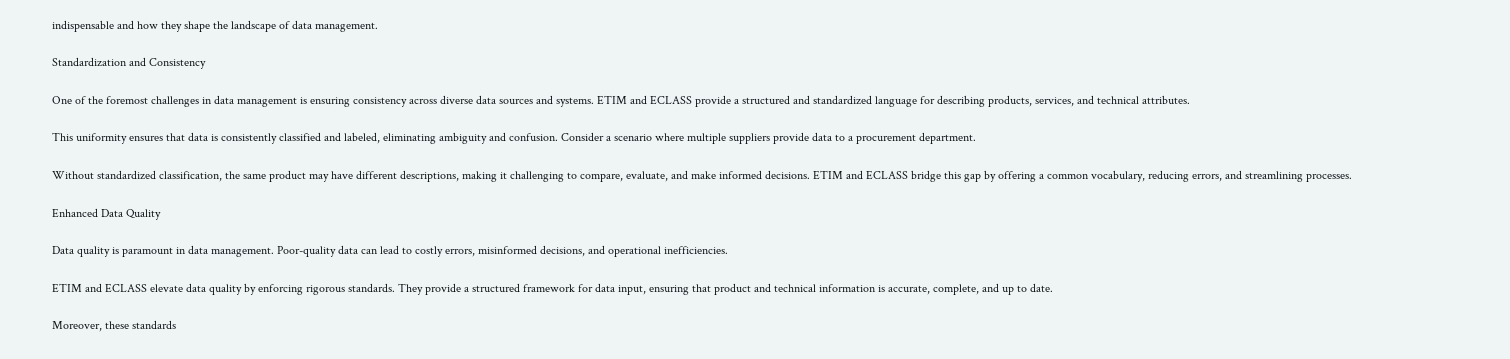indispensable and how they shape the landscape of data management.

Standardization and Consistency

One of the foremost challenges in data management is ensuring consistency across diverse data sources and systems. ETIM and ECLASS provide a structured and standardized language for describing products, services, and technical attributes.

This uniformity ensures that data is consistently classified and labeled, eliminating ambiguity and confusion. Consider a scenario where multiple suppliers provide data to a procurement department.

Without standardized classification, the same product may have different descriptions, making it challenging to compare, evaluate, and make informed decisions. ETIM and ECLASS bridge this gap by offering a common vocabulary, reducing errors, and streamlining processes.

Enhanced Data Quality

Data quality is paramount in data management. Poor-quality data can lead to costly errors, misinformed decisions, and operational inefficiencies.

ETIM and ECLASS elevate data quality by enforcing rigorous standards. They provide a structured framework for data input, ensuring that product and technical information is accurate, complete, and up to date.

Moreover, these standards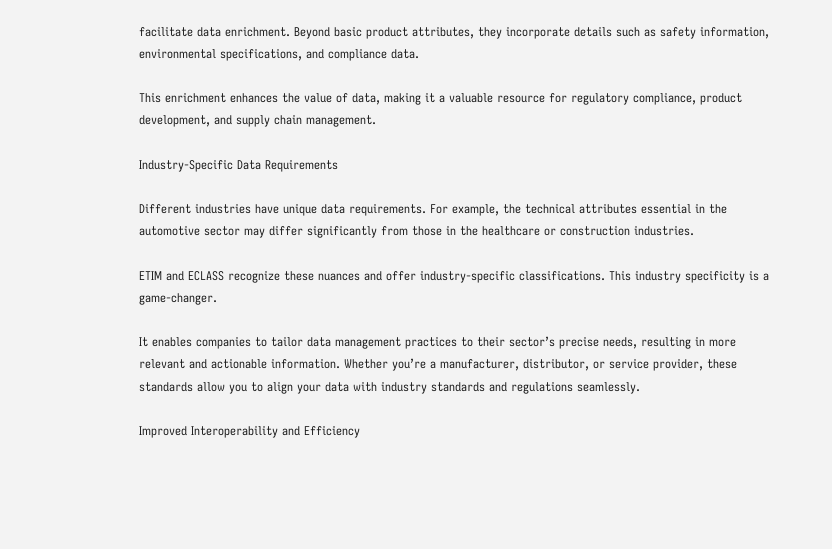facilitate data enrichment. Beyond basic product attributes, they incorporate details such as safety information, environmental specifications, and compliance data.

This enrichment enhances the value of data, making it a valuable resource for regulatory compliance, product development, and supply chain management.

Industry-Specific Data Requirements

Different industries have unique data requirements. For example, the technical attributes essential in the automotive sector may differ significantly from those in the healthcare or construction industries.

ETIM and ECLASS recognize these nuances and offer industry-specific classifications. This industry specificity is a game-changer.

It enables companies to tailor data management practices to their sector’s precise needs, resulting in more relevant and actionable information. Whether you’re a manufacturer, distributor, or service provider, these standards allow you to align your data with industry standards and regulations seamlessly.

Improved Interoperability and Efficiency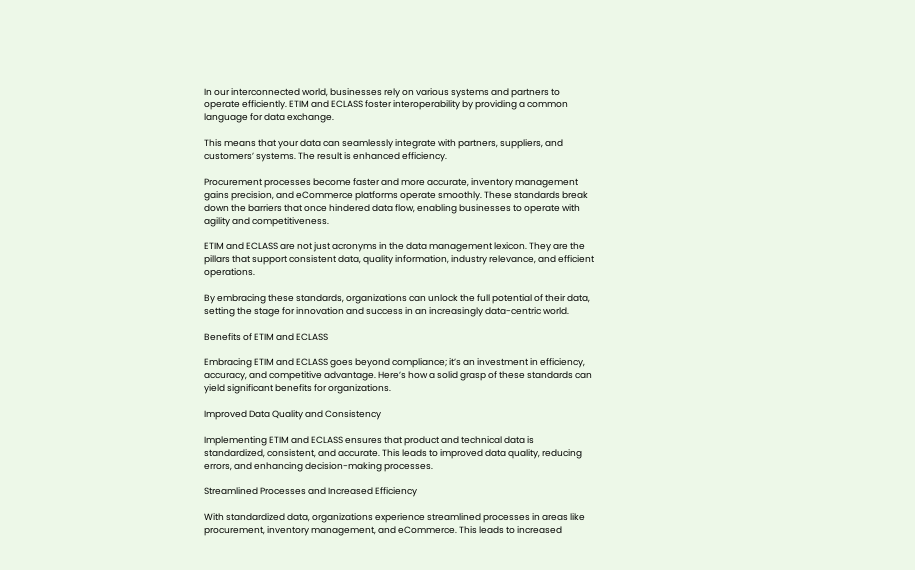In our interconnected world, businesses rely on various systems and partners to operate efficiently. ETIM and ECLASS foster interoperability by providing a common language for data exchange.

This means that your data can seamlessly integrate with partners, suppliers, and customers’ systems. The result is enhanced efficiency.

Procurement processes become faster and more accurate, inventory management gains precision, and eCommerce platforms operate smoothly. These standards break down the barriers that once hindered data flow, enabling businesses to operate with agility and competitiveness.

ETIM and ECLASS are not just acronyms in the data management lexicon. They are the pillars that support consistent data, quality information, industry relevance, and efficient operations.

By embracing these standards, organizations can unlock the full potential of their data, setting the stage for innovation and success in an increasingly data-centric world.

Benefits of ETIM and ECLASS

Embracing ETIM and ECLASS goes beyond compliance; it’s an investment in efficiency, accuracy, and competitive advantage. Here’s how a solid grasp of these standards can yield significant benefits for organizations.

Improved Data Quality and Consistency

Implementing ETIM and ECLASS ensures that product and technical data is standardized, consistent, and accurate. This leads to improved data quality, reducing errors, and enhancing decision-making processes.

Streamlined Processes and Increased Efficiency

With standardized data, organizations experience streamlined processes in areas like procurement, inventory management, and eCommerce. This leads to increased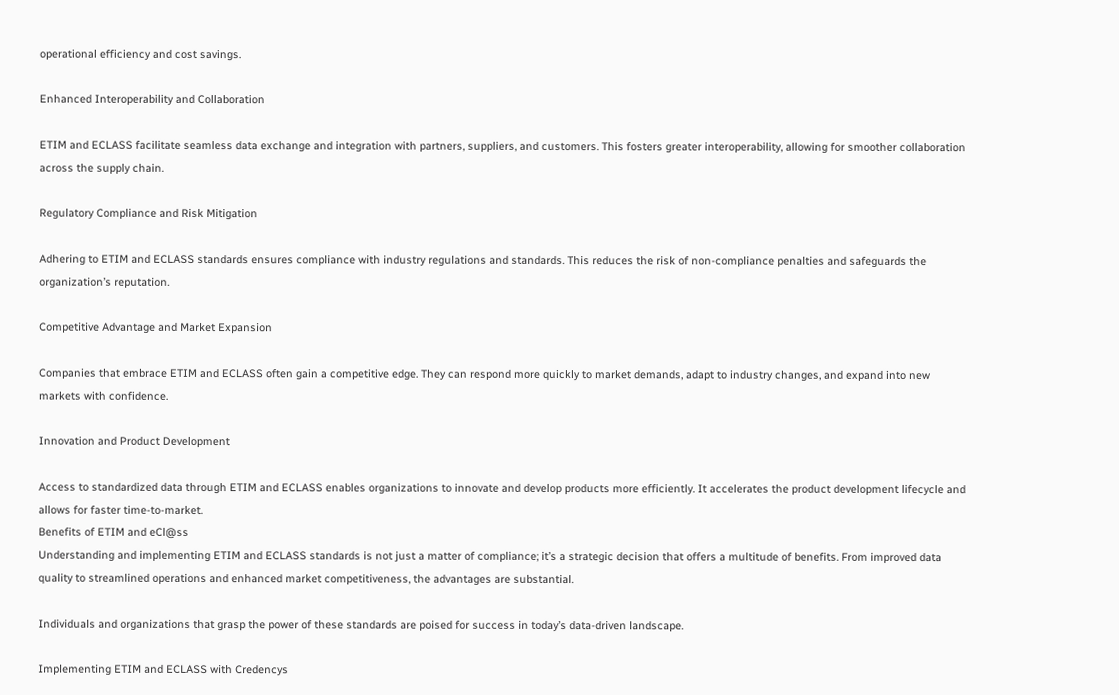operational efficiency and cost savings.

Enhanced Interoperability and Collaboration

ETIM and ECLASS facilitate seamless data exchange and integration with partners, suppliers, and customers. This fosters greater interoperability, allowing for smoother collaboration across the supply chain.

Regulatory Compliance and Risk Mitigation

Adhering to ETIM and ECLASS standards ensures compliance with industry regulations and standards. This reduces the risk of non-compliance penalties and safeguards the organization’s reputation.

Competitive Advantage and Market Expansion

Companies that embrace ETIM and ECLASS often gain a competitive edge. They can respond more quickly to market demands, adapt to industry changes, and expand into new markets with confidence.

Innovation and Product Development

Access to standardized data through ETIM and ECLASS enables organizations to innovate and develop products more efficiently. It accelerates the product development lifecycle and allows for faster time-to-market.
Benefits of ETIM and eCl@ss
Understanding and implementing ETIM and ECLASS standards is not just a matter of compliance; it’s a strategic decision that offers a multitude of benefits. From improved data quality to streamlined operations and enhanced market competitiveness, the advantages are substantial.

Individuals and organizations that grasp the power of these standards are poised for success in today’s data-driven landscape.

Implementing ETIM and ECLASS with Credencys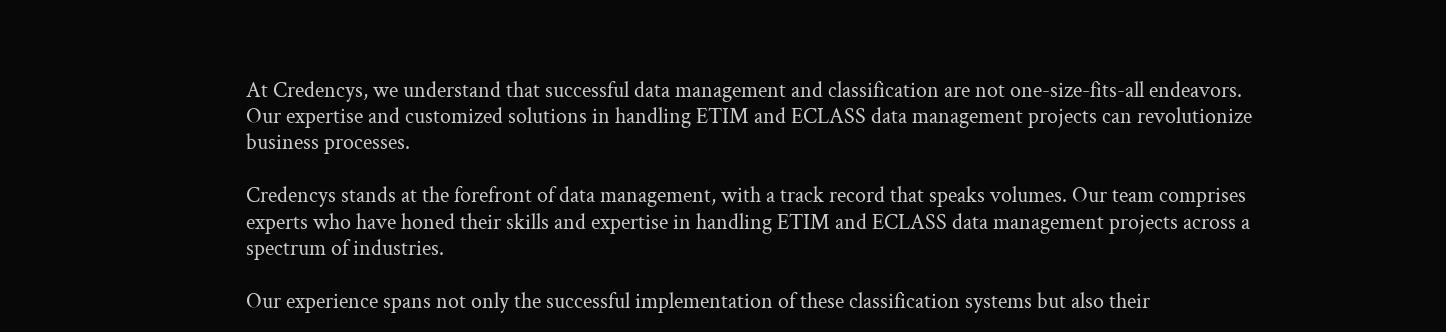At Credencys, we understand that successful data management and classification are not one-size-fits-all endeavors. Our expertise and customized solutions in handling ETIM and ECLASS data management projects can revolutionize business processes.

Credencys stands at the forefront of data management, with a track record that speaks volumes. Our team comprises experts who have honed their skills and expertise in handling ETIM and ECLASS data management projects across a spectrum of industries.

Our experience spans not only the successful implementation of these classification systems but also their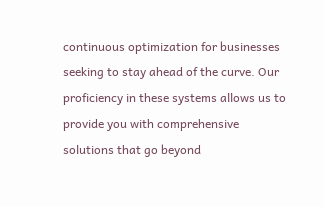continuous optimization for businesses seeking to stay ahead of the curve. Our proficiency in these systems allows us to provide you with comprehensive solutions that go beyond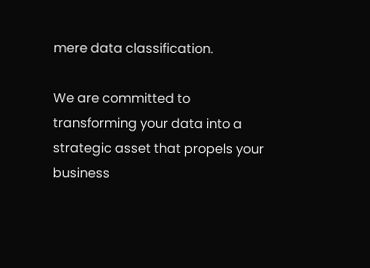mere data classification.

We are committed to transforming your data into a strategic asset that propels your business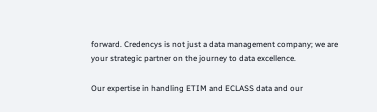forward. Credencys is not just a data management company; we are your strategic partner on the journey to data excellence.

Our expertise in handling ETIM and ECLASS data and our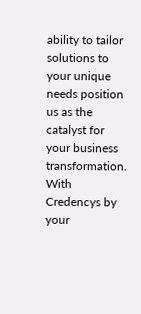ability to tailor solutions to your unique needs position us as the catalyst for your business transformation. With Credencys by your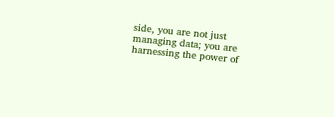side, you are not just managing data; you are harnessing the power of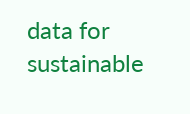data for sustainable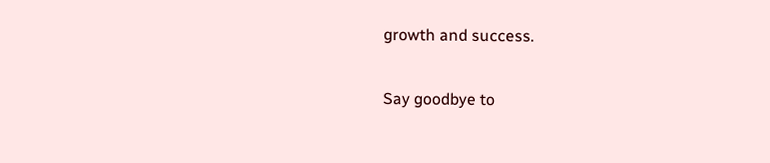growth and success.

Say goodbye to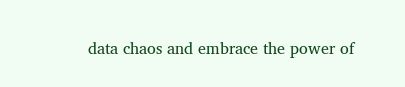data chaos and embrace the power of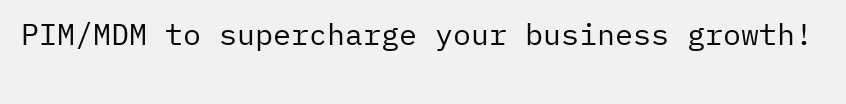PIM/MDM to supercharge your business growth!